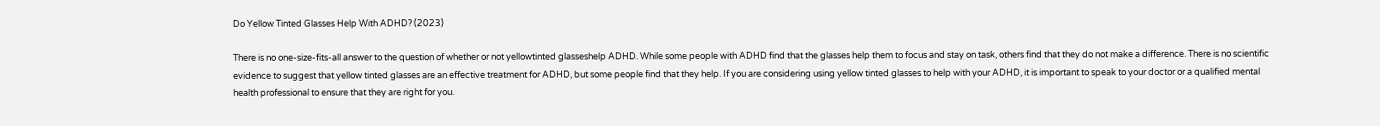Do Yellow Tinted Glasses Help With ADHD? (2023)

There is no one-size-fits-all answer to the question of whether or not yellowtinted glasseshelp ADHD. While some people with ADHD find that the glasses help them to focus and stay on task, others find that they do not make a difference. There is no scientific evidence to suggest that yellow tinted glasses are an effective treatment for ADHD, but some people find that they help. If you are considering using yellow tinted glasses to help with your ADHD, it is important to speak to your doctor or a qualified mental health professional to ensure that they are right for you.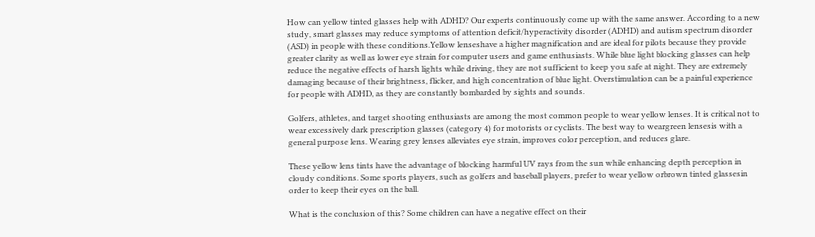How can yellow tinted glasses help with ADHD? Our experts continuously come up with the same answer. According to a new study, smart glasses may reduce symptoms of attention deficit/hyperactivity disorder (ADHD) and autism spectrum disorder (ASD) in people with these conditions.Yellow lenseshave a higher magnification and are ideal for pilots because they provide greater clarity as well as lower eye strain for computer users and game enthusiasts. While blue light blocking glasses can help reduce the negative effects of harsh lights while driving, they are not sufficient to keep you safe at night. They are extremely damaging because of their brightness, flicker, and high concentration of blue light. Overstimulation can be a painful experience for people with ADHD, as they are constantly bombarded by sights and sounds.

Golfers, athletes, and target shooting enthusiasts are among the most common people to wear yellow lenses. It is critical not to wear excessively dark prescription glasses (category 4) for motorists or cyclists. The best way to weargreen lensesis with a general purpose lens. Wearing grey lenses alleviates eye strain, improves color perception, and reduces glare.

These yellow lens tints have the advantage of blocking harmful UV rays from the sun while enhancing depth perception in cloudy conditions. Some sports players, such as golfers and baseball players, prefer to wear yellow orbrown tinted glassesin order to keep their eyes on the ball.

What is the conclusion of this? Some children can have a negative effect on their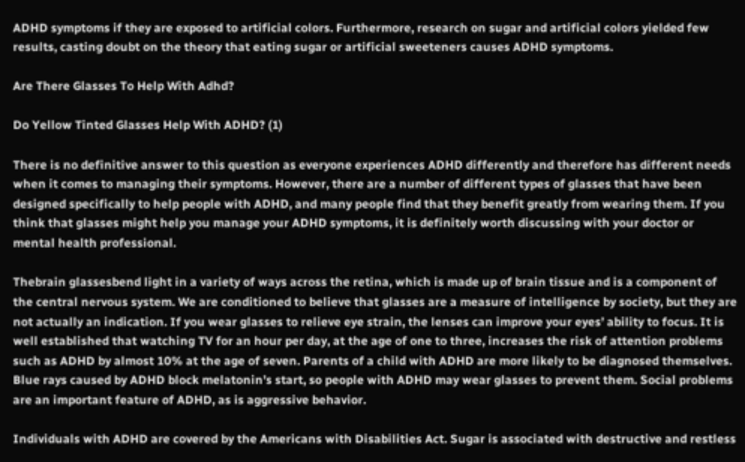ADHD symptoms if they are exposed to artificial colors. Furthermore, research on sugar and artificial colors yielded few results, casting doubt on the theory that eating sugar or artificial sweeteners causes ADHD symptoms.

Are There Glasses To Help With Adhd?

Do Yellow Tinted Glasses Help With ADHD? (1)

There is no definitive answer to this question as everyone experiences ADHD differently and therefore has different needs when it comes to managing their symptoms. However, there are a number of different types of glasses that have been designed specifically to help people with ADHD, and many people find that they benefit greatly from wearing them. If you think that glasses might help you manage your ADHD symptoms, it is definitely worth discussing with your doctor or mental health professional.

Thebrain glassesbend light in a variety of ways across the retina, which is made up of brain tissue and is a component of the central nervous system. We are conditioned to believe that glasses are a measure of intelligence by society, but they are not actually an indication. If you wear glasses to relieve eye strain, the lenses can improve your eyes’ ability to focus. It is well established that watching TV for an hour per day, at the age of one to three, increases the risk of attention problems such as ADHD by almost 10% at the age of seven. Parents of a child with ADHD are more likely to be diagnosed themselves. Blue rays caused by ADHD block melatonin’s start, so people with ADHD may wear glasses to prevent them. Social problems are an important feature of ADHD, as is aggressive behavior.

Individuals with ADHD are covered by the Americans with Disabilities Act. Sugar is associated with destructive and restless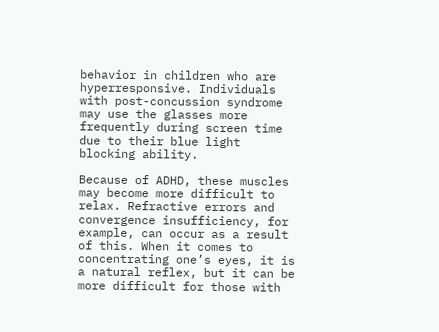behavior in children who are hyperresponsive. Individuals with post-concussion syndrome may use the glasses more frequently during screen time due to their blue light blocking ability.

Because of ADHD, these muscles may become more difficult to relax. Refractive errors and convergence insufficiency, for example, can occur as a result of this. When it comes to concentrating one’s eyes, it is a natural reflex, but it can be more difficult for those with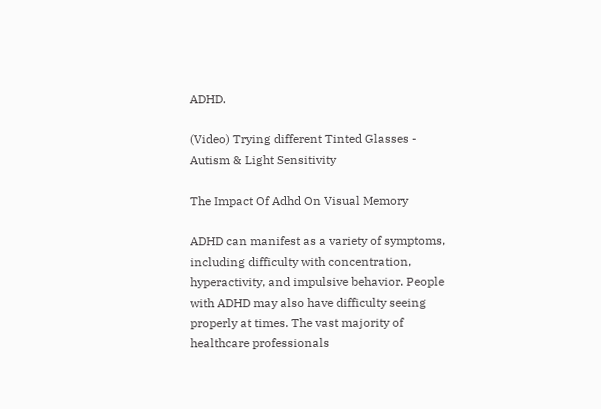ADHD.

(Video) Trying different Tinted Glasses - Autism & Light Sensitivity

The Impact Of Adhd On Visual Memory

ADHD can manifest as a variety of symptoms, including difficulty with concentration, hyperactivity, and impulsive behavior. People with ADHD may also have difficulty seeing properly at times. The vast majority of healthcare professionals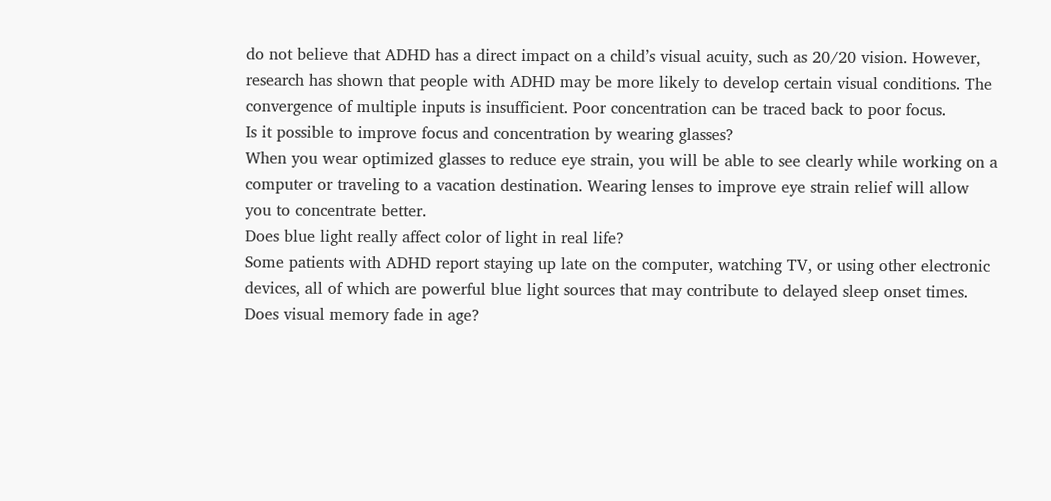do not believe that ADHD has a direct impact on a child’s visual acuity, such as 20/20 vision. However, research has shown that people with ADHD may be more likely to develop certain visual conditions. The convergence of multiple inputs is insufficient. Poor concentration can be traced back to poor focus.
Is it possible to improve focus and concentration by wearing glasses?
When you wear optimized glasses to reduce eye strain, you will be able to see clearly while working on a computer or traveling to a vacation destination. Wearing lenses to improve eye strain relief will allow you to concentrate better.
Does blue light really affect color of light in real life?
Some patients with ADHD report staying up late on the computer, watching TV, or using other electronic devices, all of which are powerful blue light sources that may contribute to delayed sleep onset times.
Does visual memory fade in age?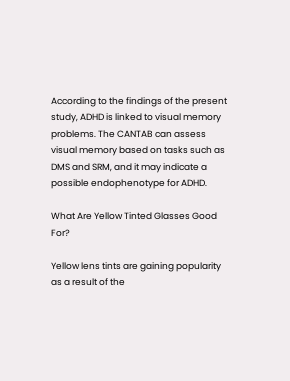According to the findings of the present study, ADHD is linked to visual memory problems. The CANTAB can assess visual memory based on tasks such as DMS and SRM, and it may indicate a possible endophenotype for ADHD.

What Are Yellow Tinted Glasses Good For?

Yellow lens tints are gaining popularity as a result of the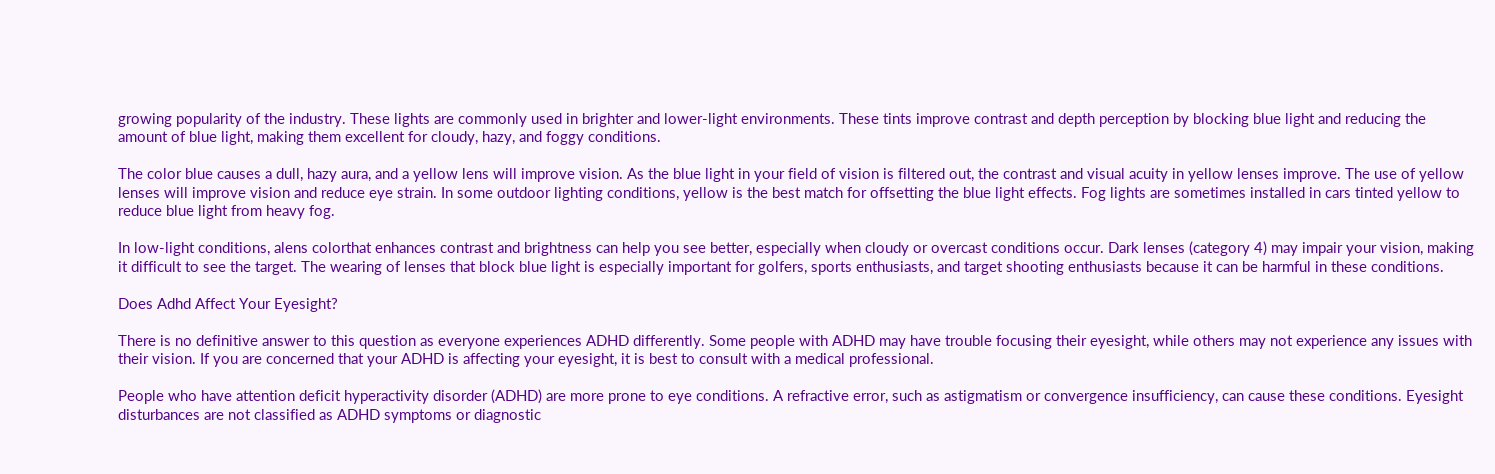growing popularity of the industry. These lights are commonly used in brighter and lower-light environments. These tints improve contrast and depth perception by blocking blue light and reducing the amount of blue light, making them excellent for cloudy, hazy, and foggy conditions.

The color blue causes a dull, hazy aura, and a yellow lens will improve vision. As the blue light in your field of vision is filtered out, the contrast and visual acuity in yellow lenses improve. The use of yellow lenses will improve vision and reduce eye strain. In some outdoor lighting conditions, yellow is the best match for offsetting the blue light effects. Fog lights are sometimes installed in cars tinted yellow to reduce blue light from heavy fog.

In low-light conditions, alens colorthat enhances contrast and brightness can help you see better, especially when cloudy or overcast conditions occur. Dark lenses (category 4) may impair your vision, making it difficult to see the target. The wearing of lenses that block blue light is especially important for golfers, sports enthusiasts, and target shooting enthusiasts because it can be harmful in these conditions.

Does Adhd Affect Your Eyesight?

There is no definitive answer to this question as everyone experiences ADHD differently. Some people with ADHD may have trouble focusing their eyesight, while others may not experience any issues with their vision. If you are concerned that your ADHD is affecting your eyesight, it is best to consult with a medical professional.

People who have attention deficit hyperactivity disorder (ADHD) are more prone to eye conditions. A refractive error, such as astigmatism or convergence insufficiency, can cause these conditions. Eyesight disturbances are not classified as ADHD symptoms or diagnostic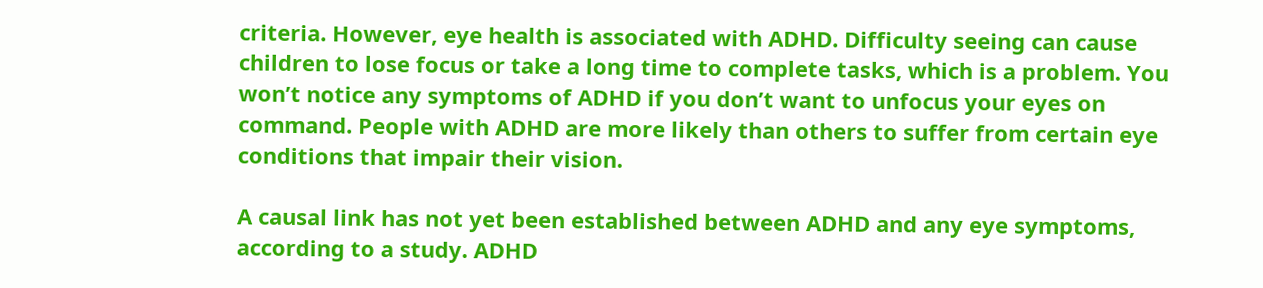criteria. However, eye health is associated with ADHD. Difficulty seeing can cause children to lose focus or take a long time to complete tasks, which is a problem. You won’t notice any symptoms of ADHD if you don’t want to unfocus your eyes on command. People with ADHD are more likely than others to suffer from certain eye conditions that impair their vision.

A causal link has not yet been established between ADHD and any eye symptoms, according to a study. ADHD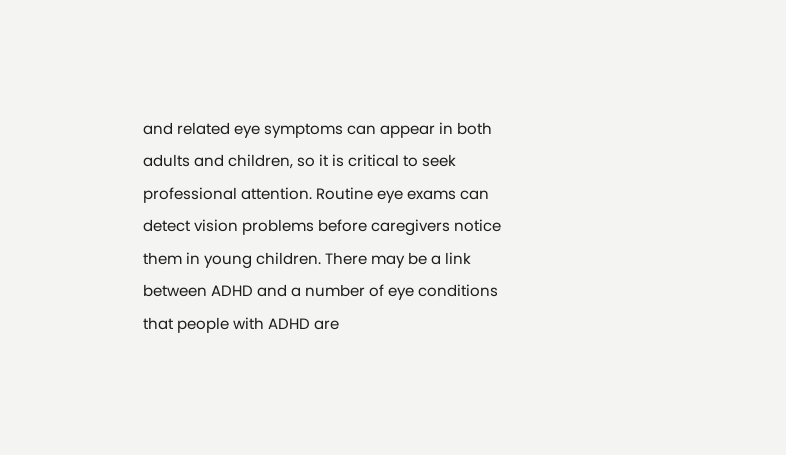and related eye symptoms can appear in both adults and children, so it is critical to seek professional attention. Routine eye exams can detect vision problems before caregivers notice them in young children. There may be a link between ADHD and a number of eye conditions that people with ADHD are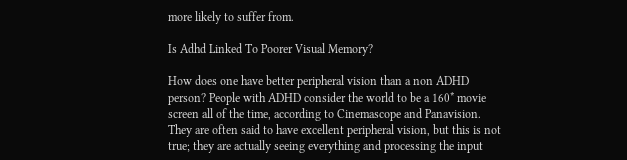more likely to suffer from.

Is Adhd Linked To Poorer Visual Memory?

How does one have better peripheral vision than a non ADHD person? People with ADHD consider the world to be a 160* movie screen all of the time, according to Cinemascope and Panavision. They are often said to have excellent peripheral vision, but this is not true; they are actually seeing everything and processing the input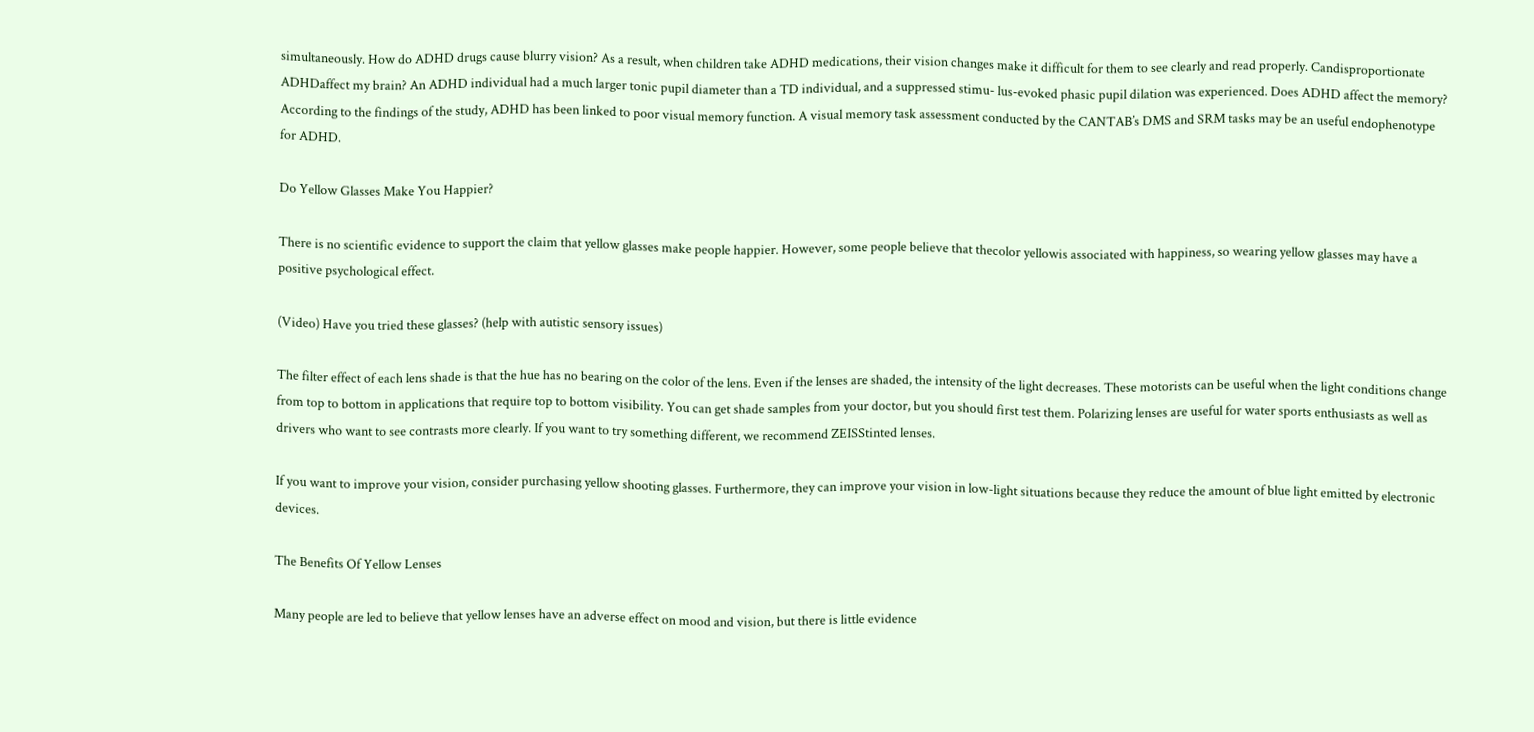simultaneously. How do ADHD drugs cause blurry vision? As a result, when children take ADHD medications, their vision changes make it difficult for them to see clearly and read properly. Candisproportionate ADHDaffect my brain? An ADHD individual had a much larger tonic pupil diameter than a TD individual, and a suppressed stimu- lus-evoked phasic pupil dilation was experienced. Does ADHD affect the memory? According to the findings of the study, ADHD has been linked to poor visual memory function. A visual memory task assessment conducted by the CANTAB’s DMS and SRM tasks may be an useful endophenotype for ADHD.

Do Yellow Glasses Make You Happier?

There is no scientific evidence to support the claim that yellow glasses make people happier. However, some people believe that thecolor yellowis associated with happiness, so wearing yellow glasses may have a positive psychological effect.

(Video) Have you tried these glasses? (help with autistic sensory issues)

The filter effect of each lens shade is that the hue has no bearing on the color of the lens. Even if the lenses are shaded, the intensity of the light decreases. These motorists can be useful when the light conditions change from top to bottom in applications that require top to bottom visibility. You can get shade samples from your doctor, but you should first test them. Polarizing lenses are useful for water sports enthusiasts as well as drivers who want to see contrasts more clearly. If you want to try something different, we recommend ZEISStinted lenses.

If you want to improve your vision, consider purchasing yellow shooting glasses. Furthermore, they can improve your vision in low-light situations because they reduce the amount of blue light emitted by electronic devices.

The Benefits Of Yellow Lenses

Many people are led to believe that yellow lenses have an adverse effect on mood and vision, but there is little evidence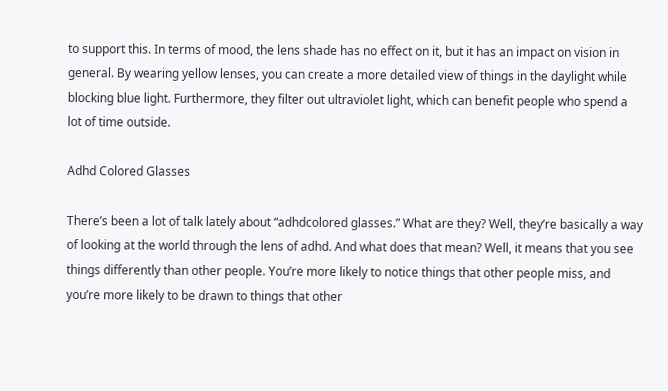to support this. In terms of mood, the lens shade has no effect on it, but it has an impact on vision in general. By wearing yellow lenses, you can create a more detailed view of things in the daylight while blocking blue light. Furthermore, they filter out ultraviolet light, which can benefit people who spend a lot of time outside.

Adhd Colored Glasses

There’s been a lot of talk lately about “adhdcolored glasses.” What are they? Well, they’re basically a way of looking at the world through the lens of adhd. And what does that mean? Well, it means that you see things differently than other people. You’re more likely to notice things that other people miss, and you’re more likely to be drawn to things that other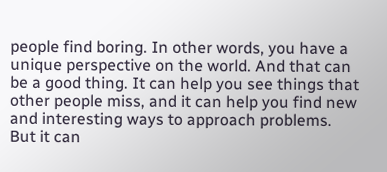people find boring. In other words, you have a unique perspective on the world. And that can be a good thing. It can help you see things that other people miss, and it can help you find new and interesting ways to approach problems. But it can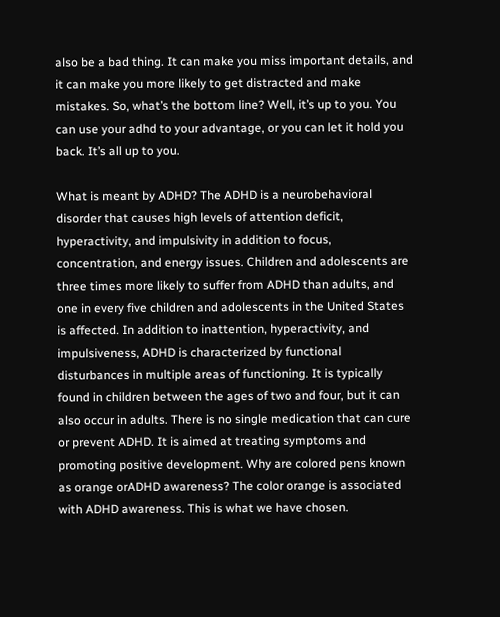also be a bad thing. It can make you miss important details, and it can make you more likely to get distracted and make mistakes. So, what’s the bottom line? Well, it’s up to you. You can use your adhd to your advantage, or you can let it hold you back. It’s all up to you.

What is meant by ADHD? The ADHD is a neurobehavioral disorder that causes high levels of attention deficit, hyperactivity, and impulsivity in addition to focus, concentration, and energy issues. Children and adolescents are three times more likely to suffer from ADHD than adults, and one in every five children and adolescents in the United States is affected. In addition to inattention, hyperactivity, and impulsiveness, ADHD is characterized by functional disturbances in multiple areas of functioning. It is typically found in children between the ages of two and four, but it can also occur in adults. There is no single medication that can cure or prevent ADHD. It is aimed at treating symptoms and promoting positive development. Why are colored pens known as orange orADHD awareness? The color orange is associated with ADHD awareness. This is what we have chosen.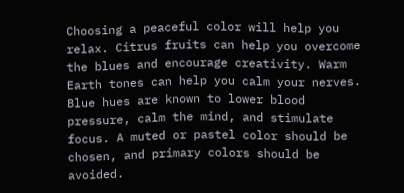Choosing a peaceful color will help you relax. Citrus fruits can help you overcome the blues and encourage creativity. Warm Earth tones can help you calm your nerves. Blue hues are known to lower blood pressure, calm the mind, and stimulate focus. A muted or pastel color should be chosen, and primary colors should be avoided.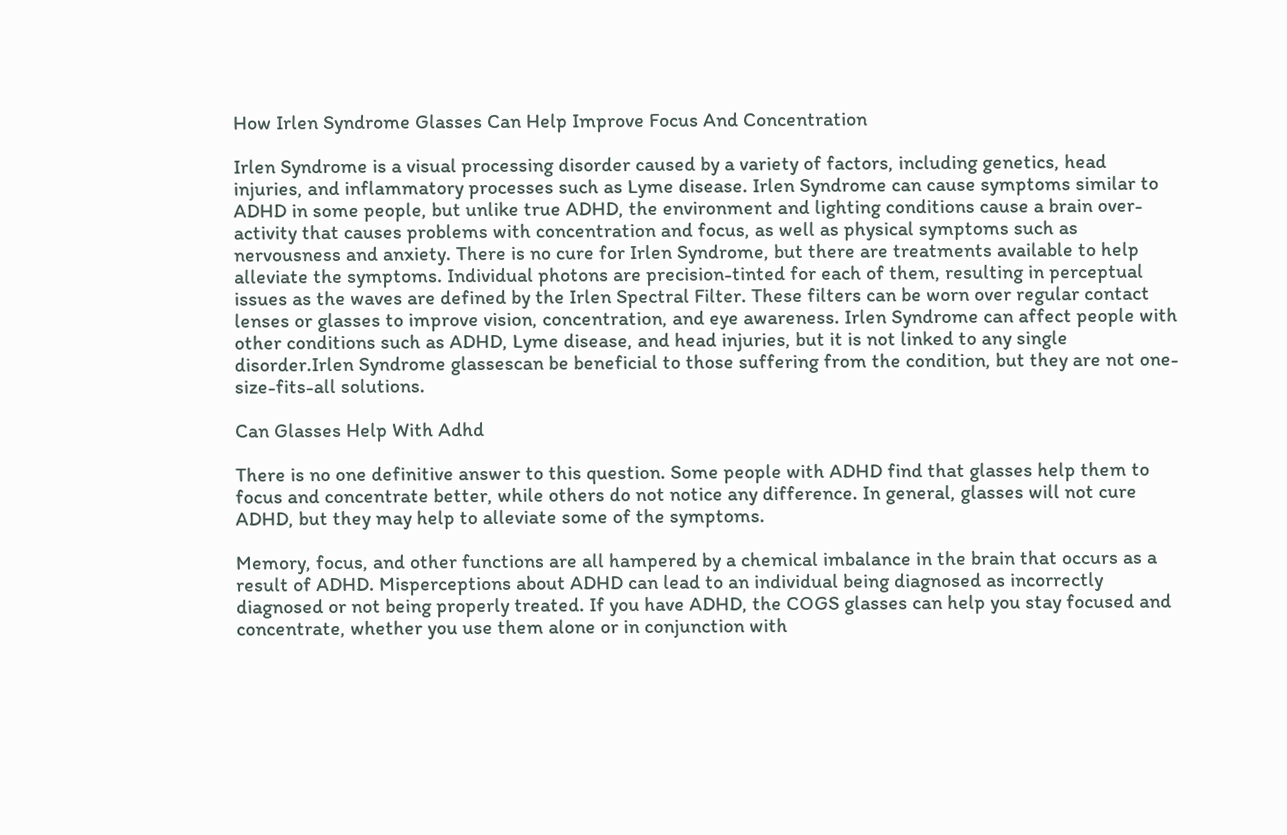How Irlen Syndrome Glasses Can Help Improve Focus And Concentration

Irlen Syndrome is a visual processing disorder caused by a variety of factors, including genetics, head injuries, and inflammatory processes such as Lyme disease. Irlen Syndrome can cause symptoms similar to ADHD in some people, but unlike true ADHD, the environment and lighting conditions cause a brain over-activity that causes problems with concentration and focus, as well as physical symptoms such as nervousness and anxiety. There is no cure for Irlen Syndrome, but there are treatments available to help alleviate the symptoms. Individual photons are precision-tinted for each of them, resulting in perceptual issues as the waves are defined by the Irlen Spectral Filter. These filters can be worn over regular contact lenses or glasses to improve vision, concentration, and eye awareness. Irlen Syndrome can affect people with other conditions such as ADHD, Lyme disease, and head injuries, but it is not linked to any single disorder.Irlen Syndrome glassescan be beneficial to those suffering from the condition, but they are not one-size-fits-all solutions.

Can Glasses Help With Adhd

There is no one definitive answer to this question. Some people with ADHD find that glasses help them to focus and concentrate better, while others do not notice any difference. In general, glasses will not cure ADHD, but they may help to alleviate some of the symptoms.

Memory, focus, and other functions are all hampered by a chemical imbalance in the brain that occurs as a result of ADHD. Misperceptions about ADHD can lead to an individual being diagnosed as incorrectly diagnosed or not being properly treated. If you have ADHD, the COGS glasses can help you stay focused and concentrate, whether you use them alone or in conjunction with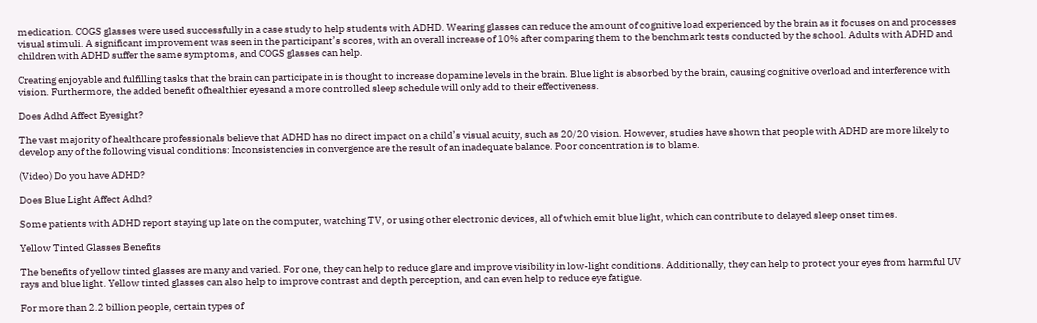medication. COGS glasses were used successfully in a case study to help students with ADHD. Wearing glasses can reduce the amount of cognitive load experienced by the brain as it focuses on and processes visual stimuli. A significant improvement was seen in the participant’s scores, with an overall increase of 10% after comparing them to the benchmark tests conducted by the school. Adults with ADHD and children with ADHD suffer the same symptoms, and COGS glasses can help.

Creating enjoyable and fulfilling tasks that the brain can participate in is thought to increase dopamine levels in the brain. Blue light is absorbed by the brain, causing cognitive overload and interference with vision. Furthermore, the added benefit ofhealthier eyesand a more controlled sleep schedule will only add to their effectiveness.

Does Adhd Affect Eyesight?

The vast majority of healthcare professionals believe that ADHD has no direct impact on a child’s visual acuity, such as 20/20 vision. However, studies have shown that people with ADHD are more likely to develop any of the following visual conditions: Inconsistencies in convergence are the result of an inadequate balance. Poor concentration is to blame.

(Video) Do you have ADHD?

Does Blue Light Affect Adhd?

Some patients with ADHD report staying up late on the computer, watching TV, or using other electronic devices, all of which emit blue light, which can contribute to delayed sleep onset times.

Yellow Tinted Glasses Benefits

The benefits of yellow tinted glasses are many and varied. For one, they can help to reduce glare and improve visibility in low-light conditions. Additionally, they can help to protect your eyes from harmful UV rays and blue light. Yellow tinted glasses can also help to improve contrast and depth perception, and can even help to reduce eye fatigue.

For more than 2.2 billion people, certain types of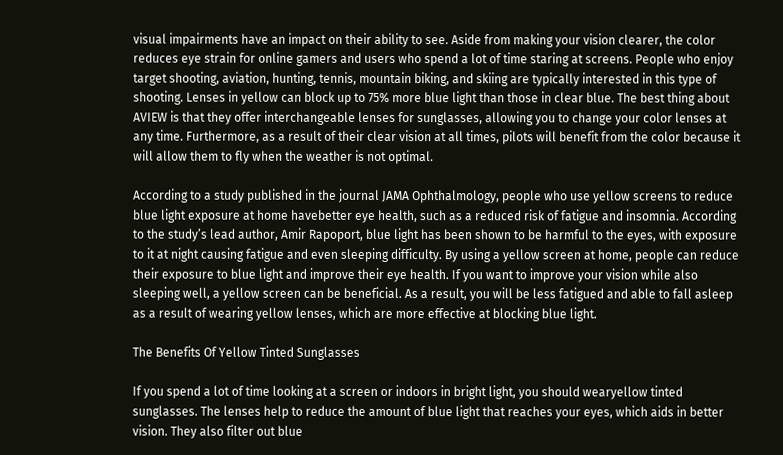visual impairments have an impact on their ability to see. Aside from making your vision clearer, the color reduces eye strain for online gamers and users who spend a lot of time staring at screens. People who enjoy target shooting, aviation, hunting, tennis, mountain biking, and skiing are typically interested in this type of shooting. Lenses in yellow can block up to 75% more blue light than those in clear blue. The best thing about AVIEW is that they offer interchangeable lenses for sunglasses, allowing you to change your color lenses at any time. Furthermore, as a result of their clear vision at all times, pilots will benefit from the color because it will allow them to fly when the weather is not optimal.

According to a study published in the journal JAMA Ophthalmology, people who use yellow screens to reduce blue light exposure at home havebetter eye health, such as a reduced risk of fatigue and insomnia. According to the study’s lead author, Amir Rapoport, blue light has been shown to be harmful to the eyes, with exposure to it at night causing fatigue and even sleeping difficulty. By using a yellow screen at home, people can reduce their exposure to blue light and improve their eye health. If you want to improve your vision while also sleeping well, a yellow screen can be beneficial. As a result, you will be less fatigued and able to fall asleep as a result of wearing yellow lenses, which are more effective at blocking blue light.

The Benefits Of Yellow Tinted Sunglasses

If you spend a lot of time looking at a screen or indoors in bright light, you should wearyellow tinted sunglasses. The lenses help to reduce the amount of blue light that reaches your eyes, which aids in better vision. They also filter out blue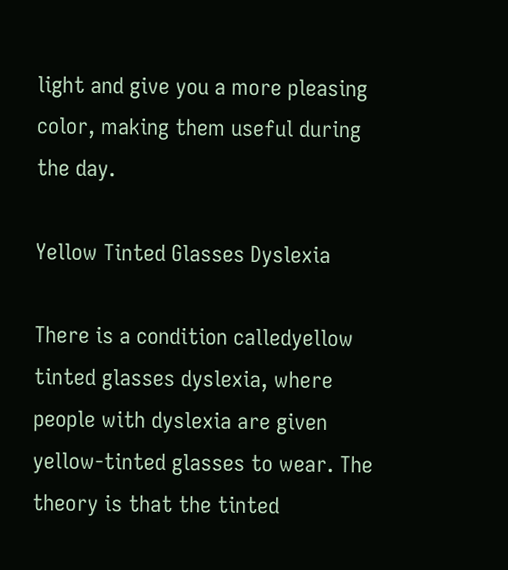light and give you a more pleasing color, making them useful during the day.

Yellow Tinted Glasses Dyslexia

There is a condition calledyellow tinted glasses dyslexia, where people with dyslexia are given yellow-tinted glasses to wear. The theory is that the tinted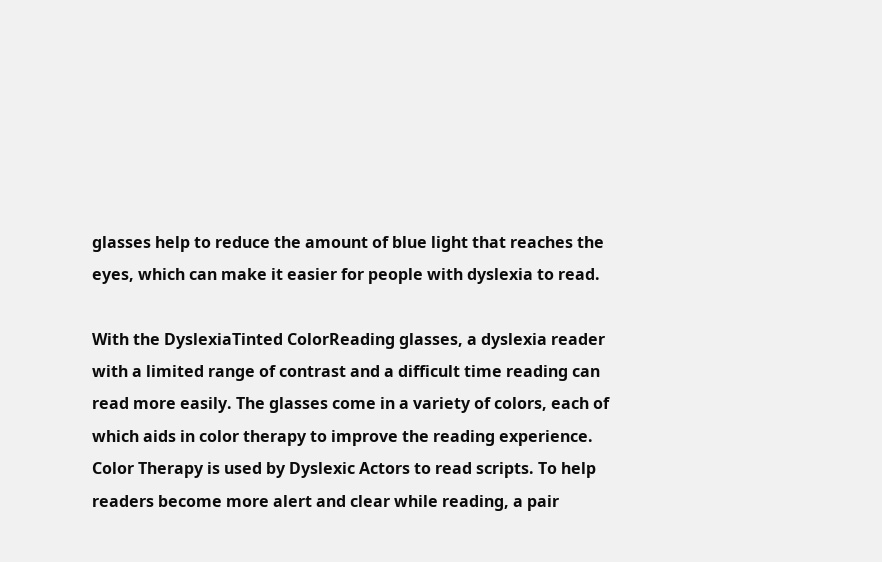glasses help to reduce the amount of blue light that reaches the eyes, which can make it easier for people with dyslexia to read.

With the DyslexiaTinted ColorReading glasses, a dyslexia reader with a limited range of contrast and a difficult time reading can read more easily. The glasses come in a variety of colors, each of which aids in color therapy to improve the reading experience. Color Therapy is used by Dyslexic Actors to read scripts. To help readers become more alert and clear while reading, a pair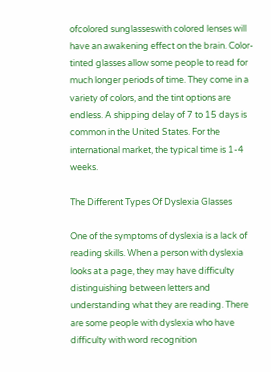ofcolored sunglasseswith colored lenses will have an awakening effect on the brain. Color-tinted glasses allow some people to read for much longer periods of time. They come in a variety of colors, and the tint options are endless. A shipping delay of 7 to 15 days is common in the United States. For the international market, the typical time is 1-4 weeks.

The Different Types Of Dyslexia Glasses

One of the symptoms of dyslexia is a lack of reading skills. When a person with dyslexia looks at a page, they may have difficulty distinguishing between letters and understanding what they are reading. There are some people with dyslexia who have difficulty with word recognition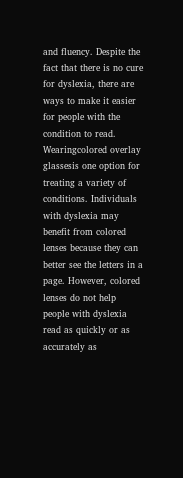and fluency. Despite the fact that there is no cure for dyslexia, there are ways to make it easier for people with the condition to read. Wearingcolored overlay glassesis one option for treating a variety of conditions. Individuals with dyslexia may benefit from colored lenses because they can better see the letters in a page. However, colored lenses do not help people with dyslexia read as quickly or as accurately as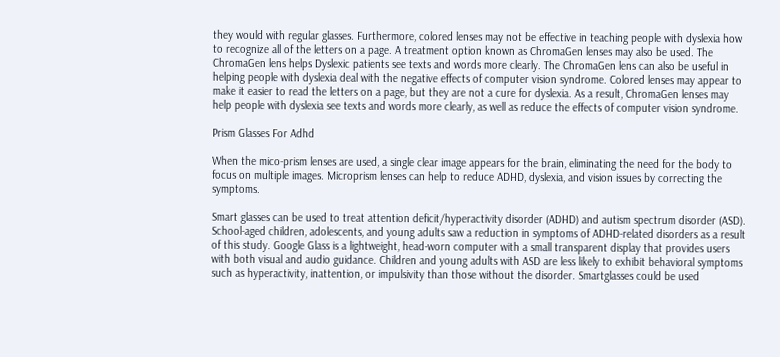they would with regular glasses. Furthermore, colored lenses may not be effective in teaching people with dyslexia how to recognize all of the letters on a page. A treatment option known as ChromaGen lenses may also be used. The ChromaGen lens helps Dyslexic patients see texts and words more clearly. The ChromaGen lens can also be useful in helping people with dyslexia deal with the negative effects of computer vision syndrome. Colored lenses may appear to make it easier to read the letters on a page, but they are not a cure for dyslexia. As a result, ChromaGen lenses may help people with dyslexia see texts and words more clearly, as well as reduce the effects of computer vision syndrome.

Prism Glasses For Adhd

When the mico-prism lenses are used, a single clear image appears for the brain, eliminating the need for the body to focus on multiple images. Microprism lenses can help to reduce ADHD, dyslexia, and vision issues by correcting the symptoms.

Smart glasses can be used to treat attention deficit/hyperactivity disorder (ADHD) and autism spectrum disorder (ASD). School-aged children, adolescents, and young adults saw a reduction in symptoms of ADHD-related disorders as a result of this study. Google Glass is a lightweight, head-worn computer with a small transparent display that provides users with both visual and audio guidance. Children and young adults with ASD are less likely to exhibit behavioral symptoms such as hyperactivity, inattention, or impulsivity than those without the disorder. Smartglasses could be used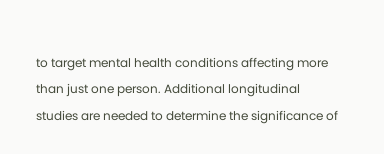to target mental health conditions affecting more than just one person. Additional longitudinal studies are needed to determine the significance of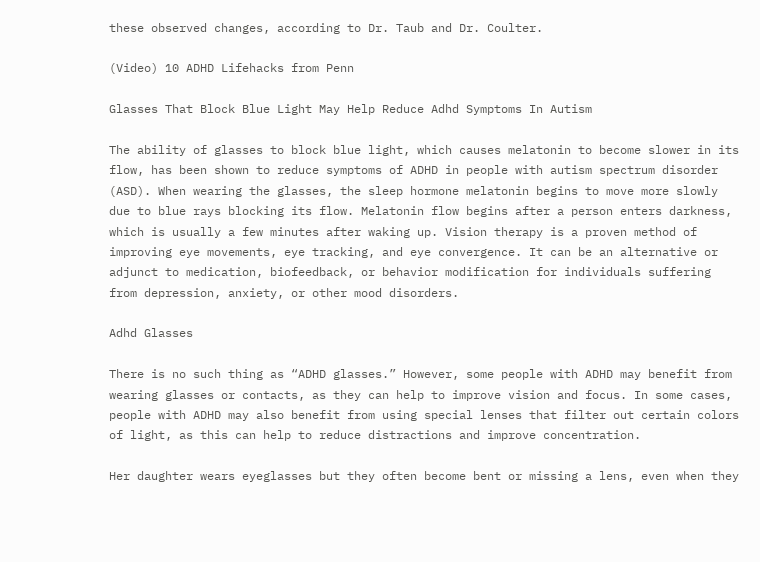these observed changes, according to Dr. Taub and Dr. Coulter.

(Video) 10 ADHD Lifehacks from Penn

Glasses That Block Blue Light May Help Reduce Adhd Symptoms In Autism

The ability of glasses to block blue light, which causes melatonin to become slower in its flow, has been shown to reduce symptoms of ADHD in people with autism spectrum disorder (ASD). When wearing the glasses, the sleep hormone melatonin begins to move more slowly due to blue rays blocking its flow. Melatonin flow begins after a person enters darkness, which is usually a few minutes after waking up. Vision therapy is a proven method of improving eye movements, eye tracking, and eye convergence. It can be an alternative or adjunct to medication, biofeedback, or behavior modification for individuals suffering from depression, anxiety, or other mood disorders.

Adhd Glasses

There is no such thing as “ADHD glasses.” However, some people with ADHD may benefit from wearing glasses or contacts, as they can help to improve vision and focus. In some cases, people with ADHD may also benefit from using special lenses that filter out certain colors of light, as this can help to reduce distractions and improve concentration.

Her daughter wears eyeglasses but they often become bent or missing a lens, even when they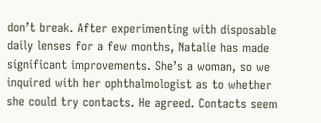don’t break. After experimenting with disposable daily lenses for a few months, Natalie has made significant improvements. She’s a woman, so we inquired with her ophthalmologist as to whether she could try contacts. He agreed. Contacts seem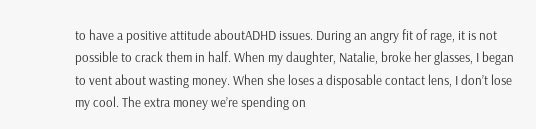to have a positive attitude aboutADHD issues. During an angry fit of rage, it is not possible to crack them in half. When my daughter, Natalie, broke her glasses, I began to vent about wasting money. When she loses a disposable contact lens, I don’t lose my cool. The extra money we’re spending on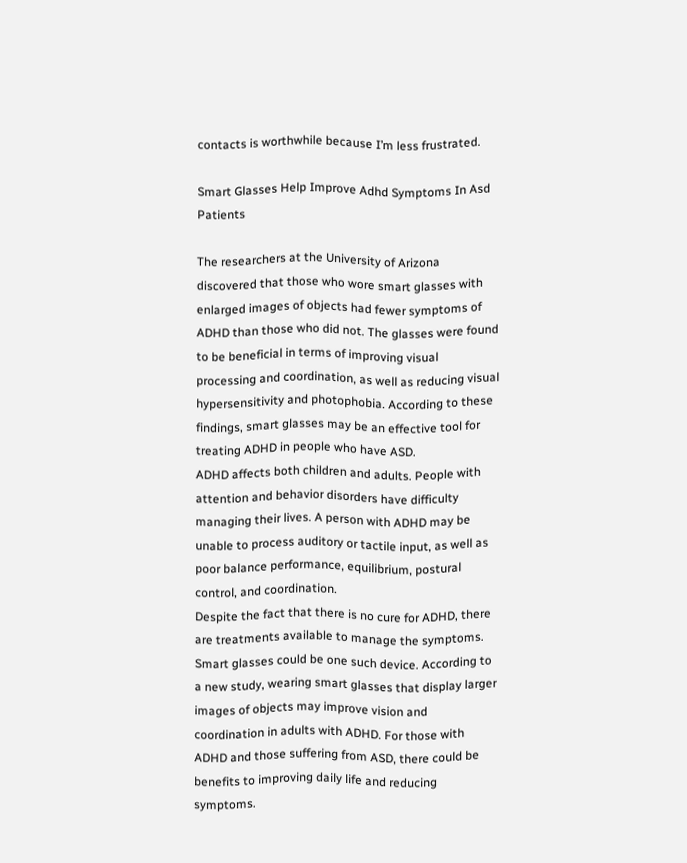contacts is worthwhile because I’m less frustrated.

Smart Glasses Help Improve Adhd Symptoms In Asd Patients

The researchers at the University of Arizona discovered that those who wore smart glasses with enlarged images of objects had fewer symptoms of ADHD than those who did not. The glasses were found to be beneficial in terms of improving visual processing and coordination, as well as reducing visual hypersensitivity and photophobia. According to these findings, smart glasses may be an effective tool for treating ADHD in people who have ASD.
ADHD affects both children and adults. People with attention and behavior disorders have difficulty managing their lives. A person with ADHD may be unable to process auditory or tactile input, as well as poor balance performance, equilibrium, postural control, and coordination.
Despite the fact that there is no cure for ADHD, there are treatments available to manage the symptoms. Smart glasses could be one such device. According to a new study, wearing smart glasses that display larger images of objects may improve vision and coordination in adults with ADHD. For those with ADHD and those suffering from ASD, there could be benefits to improving daily life and reducing symptoms.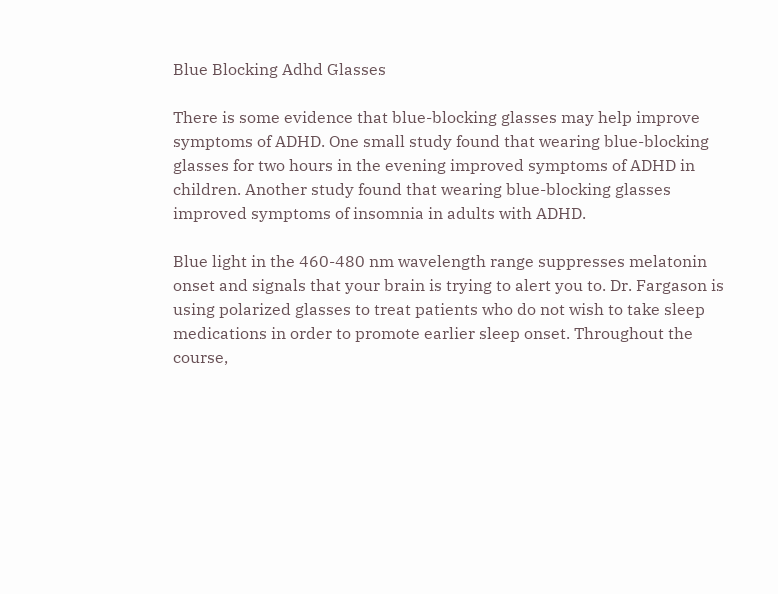Blue Blocking Adhd Glasses

There is some evidence that blue-blocking glasses may help improve symptoms of ADHD. One small study found that wearing blue-blocking glasses for two hours in the evening improved symptoms of ADHD in children. Another study found that wearing blue-blocking glasses improved symptoms of insomnia in adults with ADHD.

Blue light in the 460-480 nm wavelength range suppresses melatonin onset and signals that your brain is trying to alert you to. Dr. Fargason is using polarized glasses to treat patients who do not wish to take sleep medications in order to promote earlier sleep onset. Throughout the course,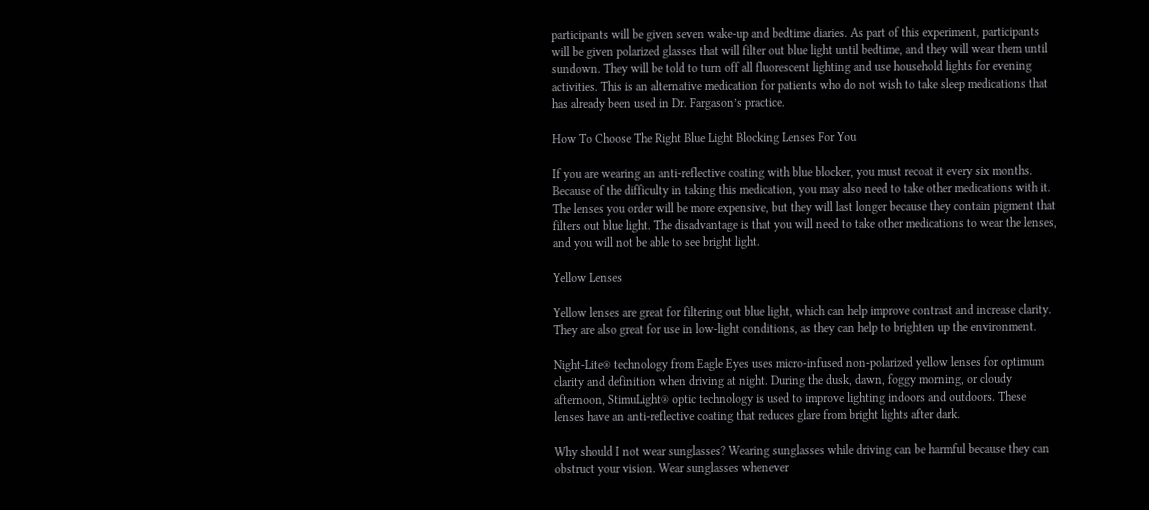participants will be given seven wake-up and bedtime diaries. As part of this experiment, participants will be given polarized glasses that will filter out blue light until bedtime, and they will wear them until sundown. They will be told to turn off all fluorescent lighting and use household lights for evening activities. This is an alternative medication for patients who do not wish to take sleep medications that has already been used in Dr. Fargason’s practice.

How To Choose The Right Blue Light Blocking Lenses For You

If you are wearing an anti-reflective coating with blue blocker, you must recoat it every six months. Because of the difficulty in taking this medication, you may also need to take other medications with it.
The lenses you order will be more expensive, but they will last longer because they contain pigment that filters out blue light. The disadvantage is that you will need to take other medications to wear the lenses, and you will not be able to see bright light.

Yellow Lenses

Yellow lenses are great for filtering out blue light, which can help improve contrast and increase clarity. They are also great for use in low-light conditions, as they can help to brighten up the environment.

Night-Lite® technology from Eagle Eyes uses micro-infused non-polarized yellow lenses for optimum clarity and definition when driving at night. During the dusk, dawn, foggy morning, or cloudy afternoon, StimuLight® optic technology is used to improve lighting indoors and outdoors. These lenses have an anti-reflective coating that reduces glare from bright lights after dark.

Why should I not wear sunglasses? Wearing sunglasses while driving can be harmful because they can obstruct your vision. Wear sunglasses whenever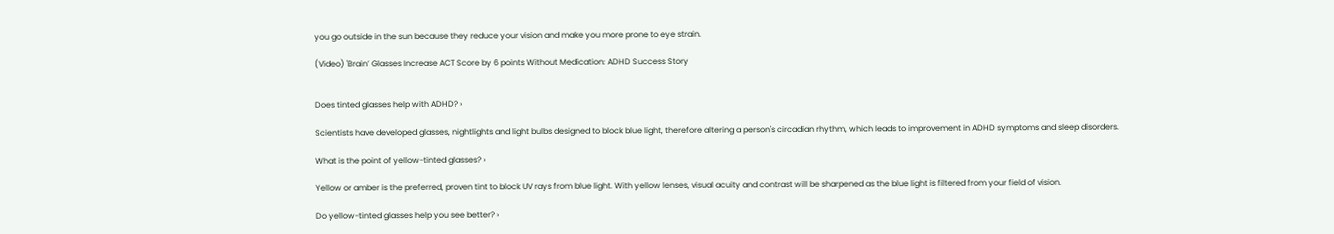you go outside in the sun because they reduce your vision and make you more prone to eye strain.

(Video) 'Brain’ Glasses Increase ACT Score by 6 points Without Medication: ADHD Success Story


Does tinted glasses help with ADHD? ›

Scientists have developed glasses, nightlights and light bulbs designed to block blue light, therefore altering a person's circadian rhythm, which leads to improvement in ADHD symptoms and sleep disorders.

What is the point of yellow-tinted glasses? ›

Yellow or amber is the preferred, proven tint to block UV rays from blue light. With yellow lenses, visual acuity and contrast will be sharpened as the blue light is filtered from your field of vision.

Do yellow-tinted glasses help you see better? ›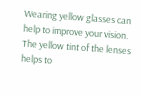Wearing yellow glasses can help to improve your vision. The yellow tint of the lenses helps to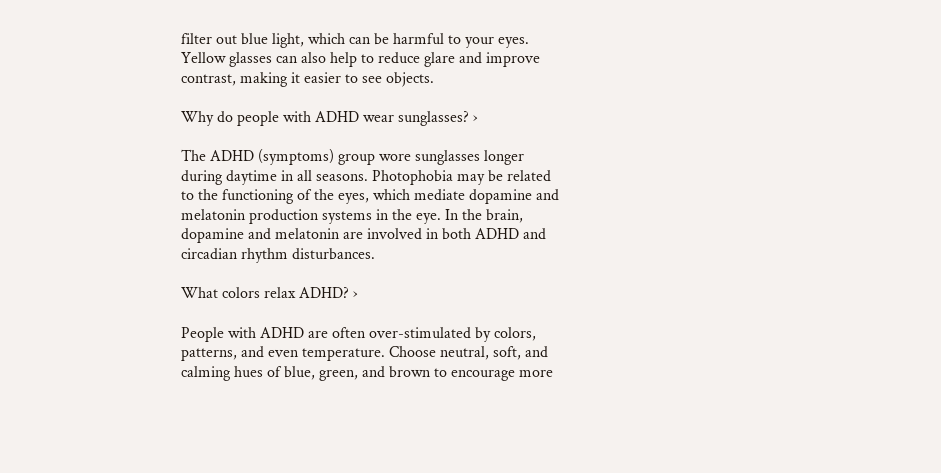filter out blue light, which can be harmful to your eyes. Yellow glasses can also help to reduce glare and improve contrast, making it easier to see objects.

Why do people with ADHD wear sunglasses? ›

The ADHD (symptoms) group wore sunglasses longer during daytime in all seasons. Photophobia may be related to the functioning of the eyes, which mediate dopamine and melatonin production systems in the eye. In the brain, dopamine and melatonin are involved in both ADHD and circadian rhythm disturbances.

What colors relax ADHD? ›

People with ADHD are often over-stimulated by colors, patterns, and even temperature. Choose neutral, soft, and calming hues of blue, green, and brown to encourage more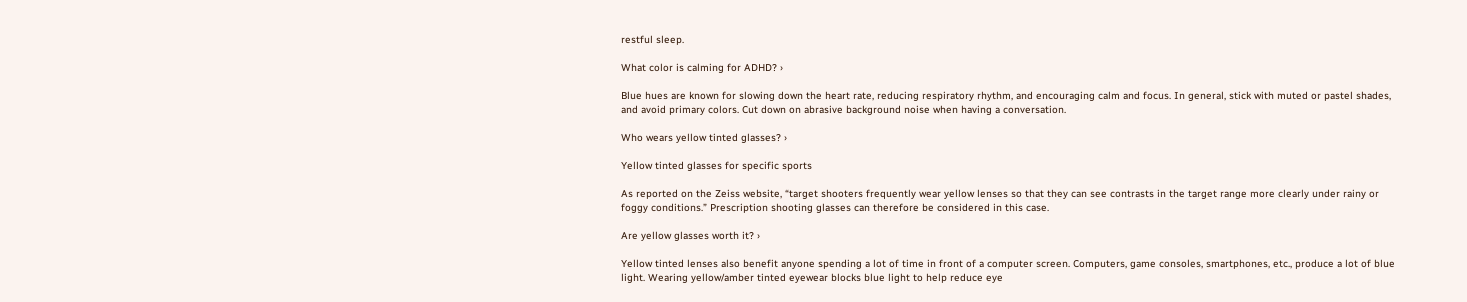restful sleep.

What color is calming for ADHD? ›

Blue hues are known for slowing down the heart rate, reducing respiratory rhythm, and encouraging calm and focus. In general, stick with muted or pastel shades, and avoid primary colors. Cut down on abrasive background noise when having a conversation.

Who wears yellow tinted glasses? ›

Yellow tinted glasses for specific sports

As reported on the Zeiss website, “target shooters frequently wear yellow lenses so that they can see contrasts in the target range more clearly under rainy or foggy conditions.” Prescription shooting glasses can therefore be considered in this case.

Are yellow glasses worth it? ›

Yellow tinted lenses also benefit anyone spending a lot of time in front of a computer screen. Computers, game consoles, smartphones, etc., produce a lot of blue light. Wearing yellow/amber tinted eyewear blocks blue light to help reduce eye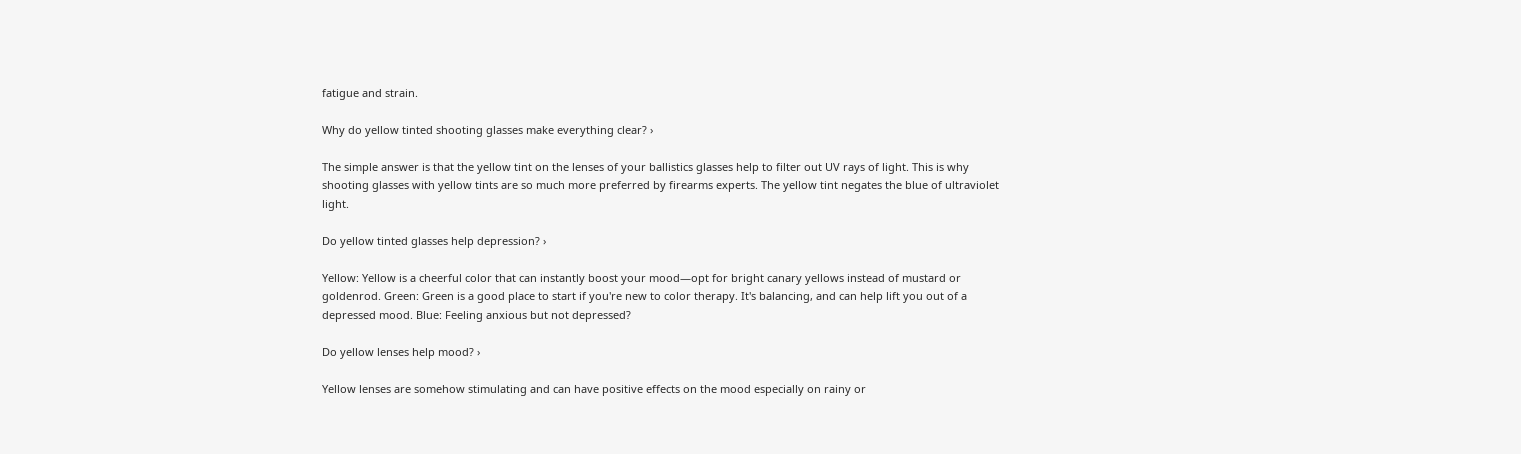fatigue and strain.

Why do yellow tinted shooting glasses make everything clear? ›

The simple answer is that the yellow tint on the lenses of your ballistics glasses help to filter out UV rays of light. This is why shooting glasses with yellow tints are so much more preferred by firearms experts. The yellow tint negates the blue of ultraviolet light.

Do yellow tinted glasses help depression? ›

Yellow: Yellow is a cheerful color that can instantly boost your mood—opt for bright canary yellows instead of mustard or goldenrod. Green: Green is a good place to start if you're new to color therapy. It's balancing, and can help lift you out of a depressed mood. Blue: Feeling anxious but not depressed?

Do yellow lenses help mood? ›

Yellow lenses are somehow stimulating and can have positive effects on the mood especially on rainy or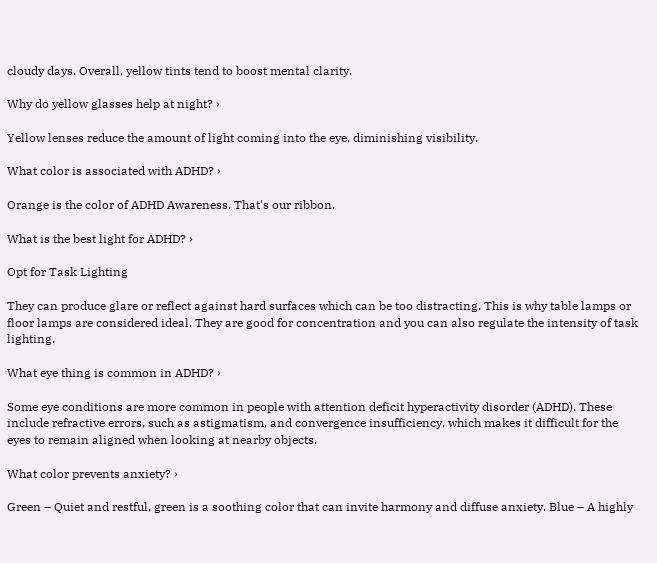cloudy days. Overall, yellow tints tend to boost mental clarity.

Why do yellow glasses help at night? ›

Yellow lenses reduce the amount of light coming into the eye, diminishing visibility.

What color is associated with ADHD? ›

Orange is the color of ADHD Awareness. That's our ribbon.

What is the best light for ADHD? ›

Opt for Task Lighting

They can produce glare or reflect against hard surfaces which can be too distracting. This is why table lamps or floor lamps are considered ideal. They are good for concentration and you can also regulate the intensity of task lighting.

What eye thing is common in ADHD? ›

Some eye conditions are more common in people with attention deficit hyperactivity disorder (ADHD). These include refractive errors, such as astigmatism, and convergence insufficiency, which makes it difficult for the eyes to remain aligned when looking at nearby objects.

What color prevents anxiety? ›

Green – Quiet and restful, green is a soothing color that can invite harmony and diffuse anxiety. Blue – A highly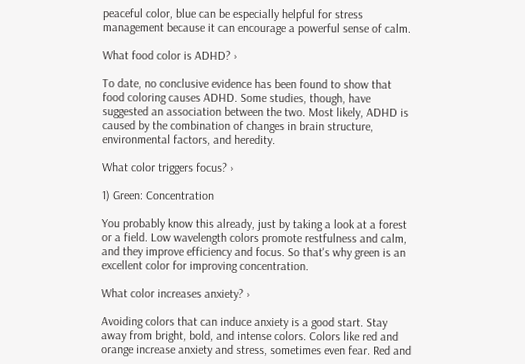peaceful color, blue can be especially helpful for stress management because it can encourage a powerful sense of calm.

What food color is ADHD? ›

To date, no conclusive evidence has been found to show that food coloring causes ADHD. Some studies, though, have suggested an association between the two. Most likely, ADHD is caused by the combination of changes in brain structure, environmental factors, and heredity.

What color triggers focus? ›

1) Green: Concentration

You probably know this already, just by taking a look at a forest or a field. Low wavelength colors promote restfulness and calm, and they improve efficiency and focus. So that's why green is an excellent color for improving concentration.

What color increases anxiety? ›

Avoiding colors that can induce anxiety is a good start. Stay away from bright, bold, and intense colors. Colors like red and orange increase anxiety and stress, sometimes even fear. Red and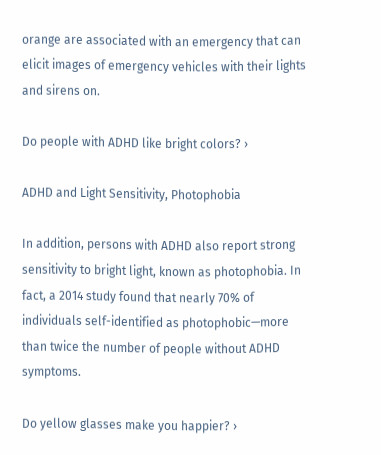orange are associated with an emergency that can elicit images of emergency vehicles with their lights and sirens on.

Do people with ADHD like bright colors? ›

ADHD and Light Sensitivity, Photophobia

In addition, persons with ADHD also report strong sensitivity to bright light, known as photophobia. In fact, a 2014 study found that nearly 70% of individuals self-identified as photophobic—more than twice the number of people without ADHD symptoms.

Do yellow glasses make you happier? ›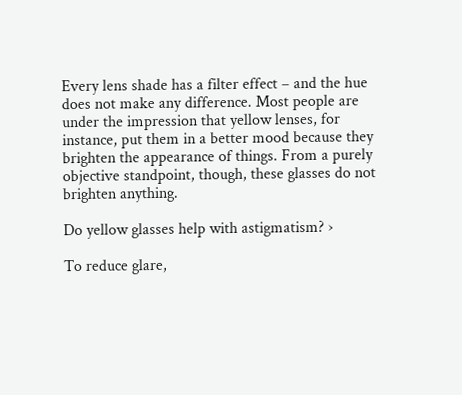Every lens shade has a filter effect – and the hue does not make any difference. Most people are under the impression that yellow lenses, for instance, put them in a better mood because they brighten the appearance of things. From a purely objective standpoint, though, these glasses do not brighten anything.

Do yellow glasses help with astigmatism? ›

To reduce glare,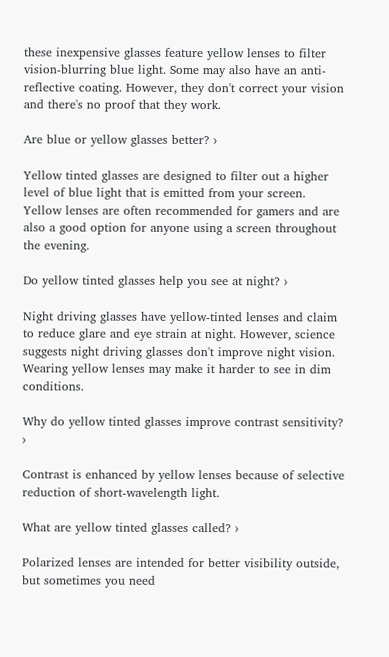these inexpensive glasses feature yellow lenses to filter vision-blurring blue light. Some may also have an anti-reflective coating. However, they don't correct your vision and there's no proof that they work.

Are blue or yellow glasses better? ›

Yellow tinted glasses are designed to filter out a higher level of blue light that is emitted from your screen. Yellow lenses are often recommended for gamers and are also a good option for anyone using a screen throughout the evening.

Do yellow tinted glasses help you see at night? ›

Night driving glasses have yellow-tinted lenses and claim to reduce glare and eye strain at night. However, science suggests night driving glasses don't improve night vision. Wearing yellow lenses may make it harder to see in dim conditions.

Why do yellow tinted glasses improve contrast sensitivity? ›

Contrast is enhanced by yellow lenses because of selective reduction of short-wavelength light.

What are yellow tinted glasses called? ›

Polarized lenses are intended for better visibility outside, but sometimes you need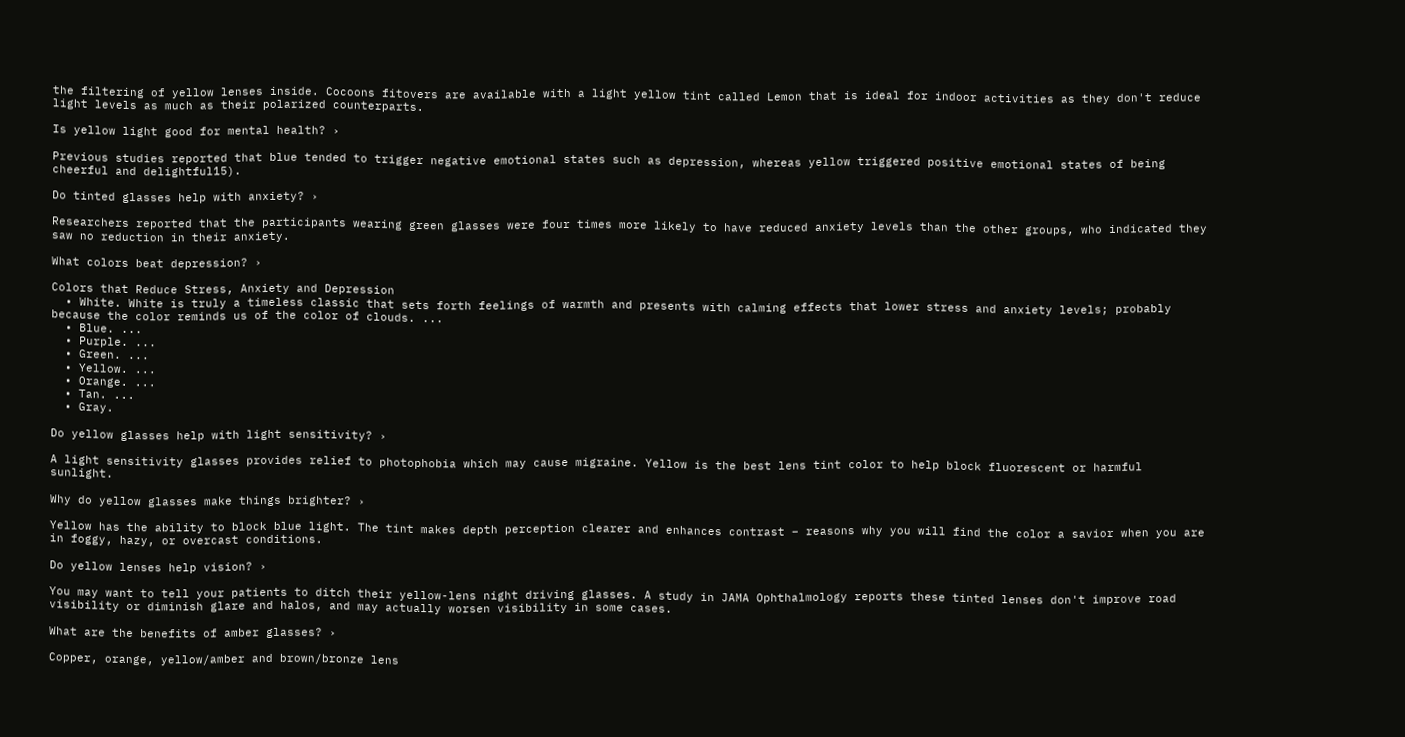the filtering of yellow lenses inside. Cocoons fitovers are available with a light yellow tint called Lemon that is ideal for indoor activities as they don't reduce light levels as much as their polarized counterparts.

Is yellow light good for mental health? ›

Previous studies reported that blue tended to trigger negative emotional states such as depression, whereas yellow triggered positive emotional states of being cheerful and delightful15).

Do tinted glasses help with anxiety? ›

Researchers reported that the participants wearing green glasses were four times more likely to have reduced anxiety levels than the other groups, who indicated they saw no reduction in their anxiety.

What colors beat depression? ›

Colors that Reduce Stress, Anxiety and Depression
  • White. White is truly a timeless classic that sets forth feelings of warmth and presents with calming effects that lower stress and anxiety levels; probably because the color reminds us of the color of clouds. ...
  • Blue. ...
  • Purple. ...
  • Green. ...
  • Yellow. ...
  • Orange. ...
  • Tan. ...
  • Gray.

Do yellow glasses help with light sensitivity? ›

A light sensitivity glasses provides relief to photophobia which may cause migraine. Yellow is the best lens tint color to help block fluorescent or harmful sunlight.

Why do yellow glasses make things brighter? ›

Yellow has the ability to block blue light. The tint makes depth perception clearer and enhances contrast – reasons why you will find the color a savior when you are in foggy, hazy, or overcast conditions.

Do yellow lenses help vision? ›

You may want to tell your patients to ditch their yellow-lens night driving glasses. A study in JAMA Ophthalmology reports these tinted lenses don't improve road visibility or diminish glare and halos, and may actually worsen visibility in some cases.

What are the benefits of amber glasses? ›

Copper, orange, yellow/amber and brown/bronze lens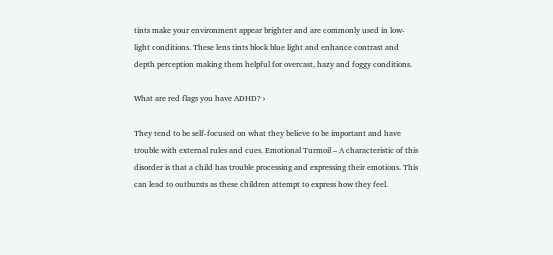tints make your environment appear brighter and are commonly used in low-light conditions. These lens tints block blue light and enhance contrast and depth perception making them helpful for overcast, hazy and foggy conditions.

What are red flags you have ADHD? ›

They tend to be self-focused on what they believe to be important and have trouble with external rules and cues. Emotional Turmoil – A characteristic of this disorder is that a child has trouble processing and expressing their emotions. This can lead to outbursts as these children attempt to express how they feel.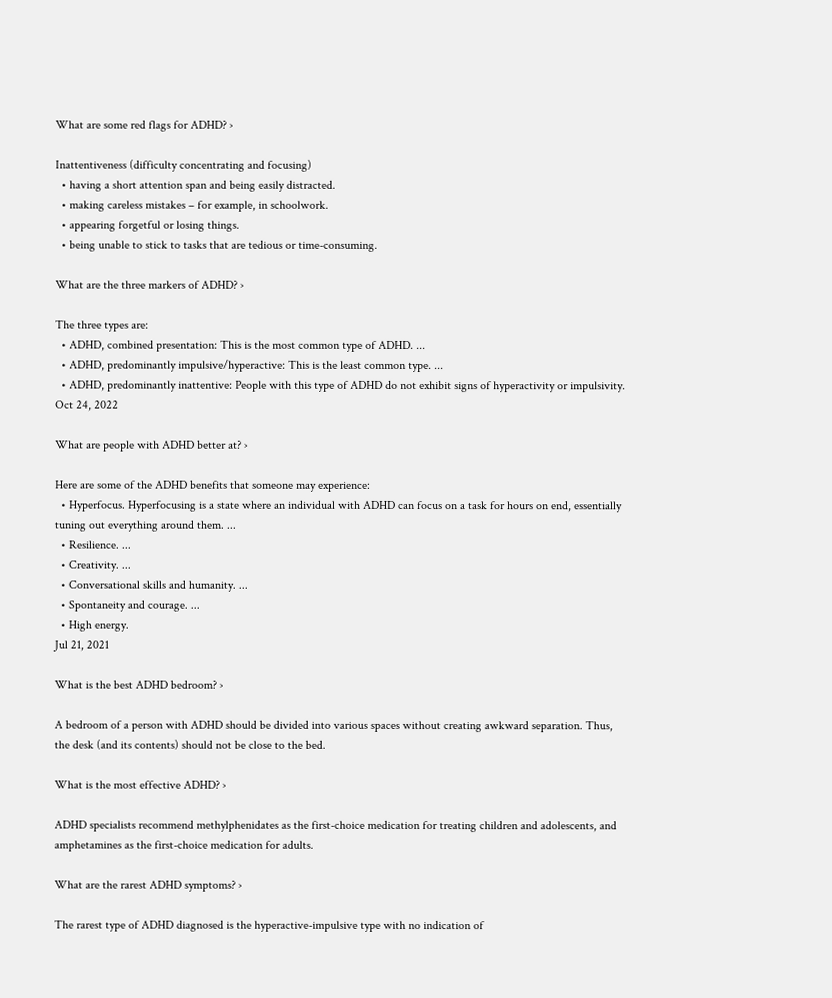What are some red flags for ADHD? ›

Inattentiveness (difficulty concentrating and focusing)
  • having a short attention span and being easily distracted.
  • making careless mistakes – for example, in schoolwork.
  • appearing forgetful or losing things.
  • being unable to stick to tasks that are tedious or time-consuming.

What are the three markers of ADHD? ›

The three types are:
  • ADHD, combined presentation: This is the most common type of ADHD. ...
  • ADHD, predominantly impulsive/hyperactive: This is the least common type. ...
  • ADHD, predominantly inattentive: People with this type of ADHD do not exhibit signs of hyperactivity or impulsivity.
Oct 24, 2022

What are people with ADHD better at? ›

Here are some of the ADHD benefits that someone may experience:
  • Hyperfocus. Hyperfocusing is a state where an individual with ADHD can focus on a task for hours on end, essentially tuning out everything around them. ...
  • Resilience. ...
  • Creativity. ...
  • Conversational skills and humanity. ...
  • Spontaneity and courage. ...
  • High energy.
Jul 21, 2021

What is the best ADHD bedroom? ›

A bedroom of a person with ADHD should be divided into various spaces without creating awkward separation. Thus, the desk (and its contents) should not be close to the bed.

What is the most effective ADHD? ›

ADHD specialists recommend methylphenidates as the first-choice medication for treating children and adolescents, and amphetamines as the first-choice medication for adults.

What are the rarest ADHD symptoms? ›

The rarest type of ADHD diagnosed is the hyperactive-impulsive type with no indication of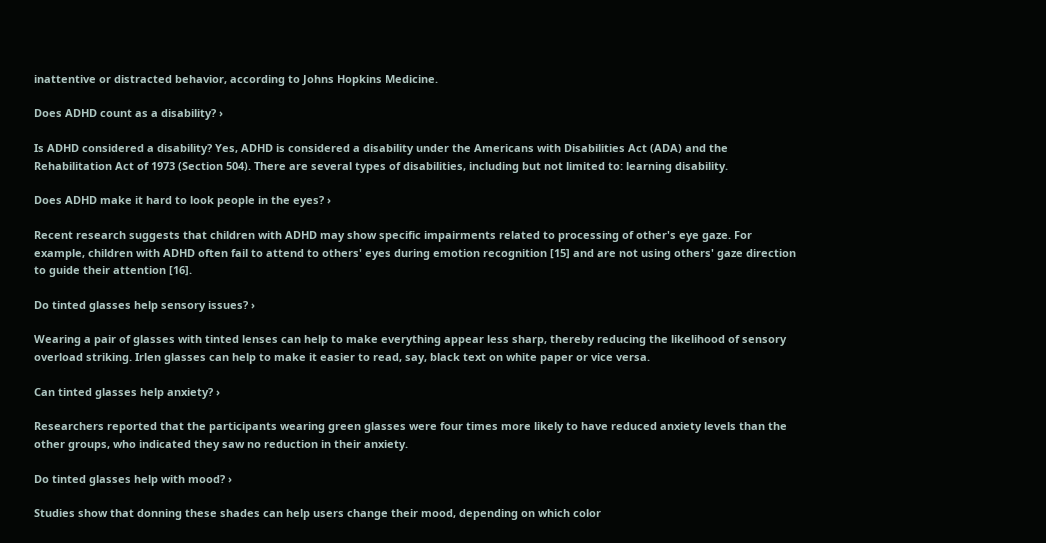inattentive or distracted behavior, according to Johns Hopkins Medicine.

Does ADHD count as a disability? ›

Is ADHD considered a disability? Yes, ADHD is considered a disability under the Americans with Disabilities Act (ADA) and the Rehabilitation Act of 1973 (Section 504). There are several types of disabilities, including but not limited to: learning disability.

Does ADHD make it hard to look people in the eyes? ›

Recent research suggests that children with ADHD may show specific impairments related to processing of other's eye gaze. For example, children with ADHD often fail to attend to others' eyes during emotion recognition [15] and are not using others' gaze direction to guide their attention [16].

Do tinted glasses help sensory issues? ›

Wearing a pair of glasses with tinted lenses can help to make everything appear less sharp, thereby reducing the likelihood of sensory overload striking. Irlen glasses can help to make it easier to read, say, black text on white paper or vice versa.

Can tinted glasses help anxiety? ›

Researchers reported that the participants wearing green glasses were four times more likely to have reduced anxiety levels than the other groups, who indicated they saw no reduction in their anxiety.

Do tinted glasses help with mood? ›

Studies show that donning these shades can help users change their mood, depending on which color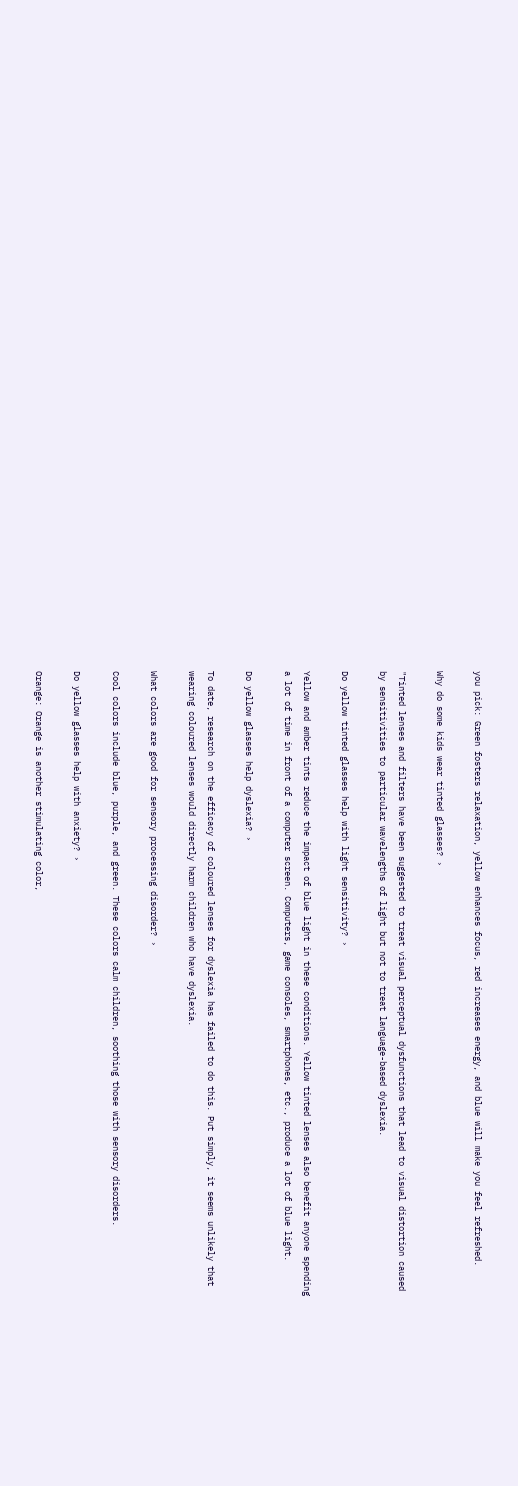you pick: Green fosters relaxation, yellow enhances focus, red increases energy, and blue will make you feel refreshed.

Why do some kids wear tinted glasses? ›

"Tinted lenses and filters have been suggested to treat visual perceptual dysfunctions that lead to visual distortion caused by sensitivities to particular wavelengths of light but not to treat language-based dyslexia.

Do yellow tinted glasses help with light sensitivity? ›

Yellow and amber tints reduce the impact of blue light in these conditions. Yellow tinted lenses also benefit anyone spending a lot of time in front of a computer screen. Computers, game consoles, smartphones, etc., produce a lot of blue light.

Do yellow glasses help dyslexia? ›

To date, research on the efficacy of coloured lenses for dyslexia has failed to do this. Put simply, it seems unlikely that wearing coloured lenses would directly harm children who have dyslexia.

What colors are good for sensory processing disorder? ›

Cool colors include blue, purple, and green. These colors calm children, soothing those with sensory disorders.

Do yellow glasses help with anxiety? ›

Orange: Orange is another stimulating color,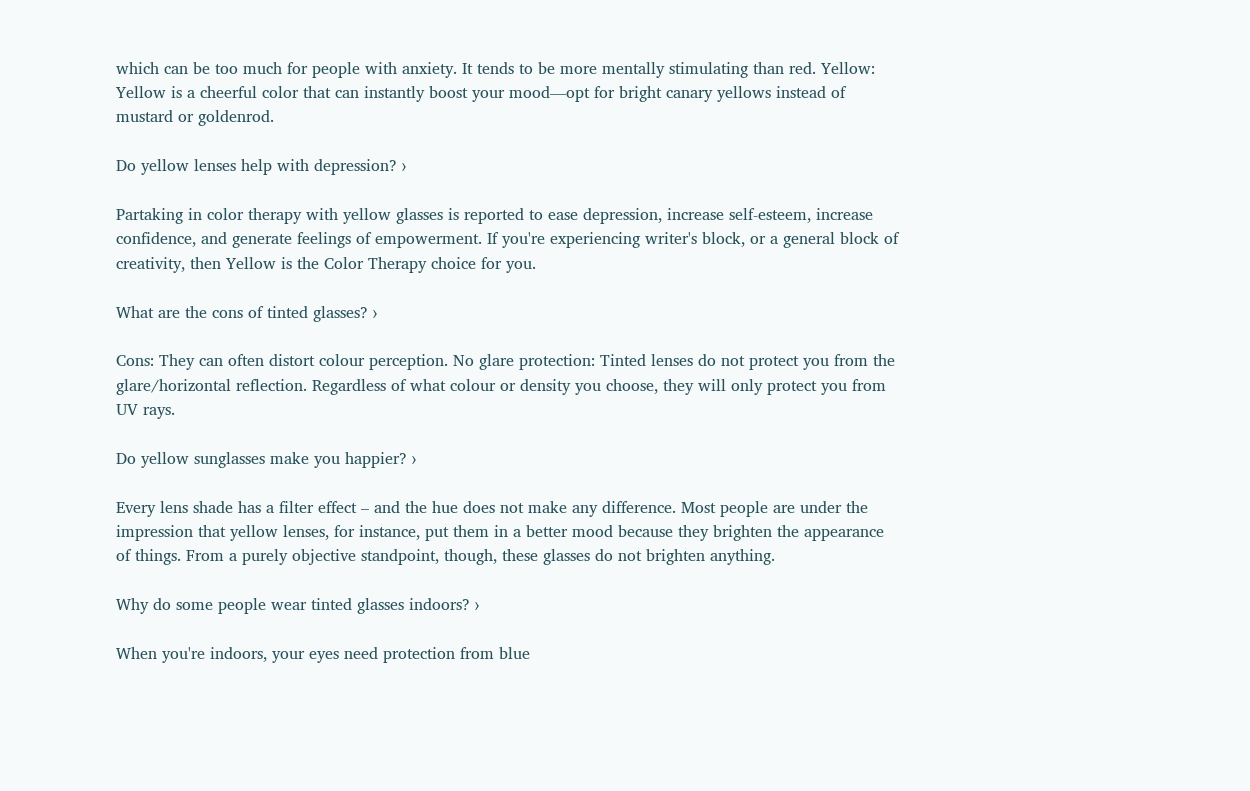which can be too much for people with anxiety. It tends to be more mentally stimulating than red. Yellow: Yellow is a cheerful color that can instantly boost your mood—opt for bright canary yellows instead of mustard or goldenrod.

Do yellow lenses help with depression? ›

Partaking in color therapy with yellow glasses is reported to ease depression, increase self-esteem, increase confidence, and generate feelings of empowerment. If you're experiencing writer's block, or a general block of creativity, then Yellow is the Color Therapy choice for you.

What are the cons of tinted glasses? ›

Cons: They can often distort colour perception. No glare protection: Tinted lenses do not protect you from the glare/horizontal reflection. Regardless of what colour or density you choose, they will only protect you from UV rays.

Do yellow sunglasses make you happier? ›

Every lens shade has a filter effect – and the hue does not make any difference. Most people are under the impression that yellow lenses, for instance, put them in a better mood because they brighten the appearance of things. From a purely objective standpoint, though, these glasses do not brighten anything.

Why do some people wear tinted glasses indoors? ›

When you're indoors, your eyes need protection from blue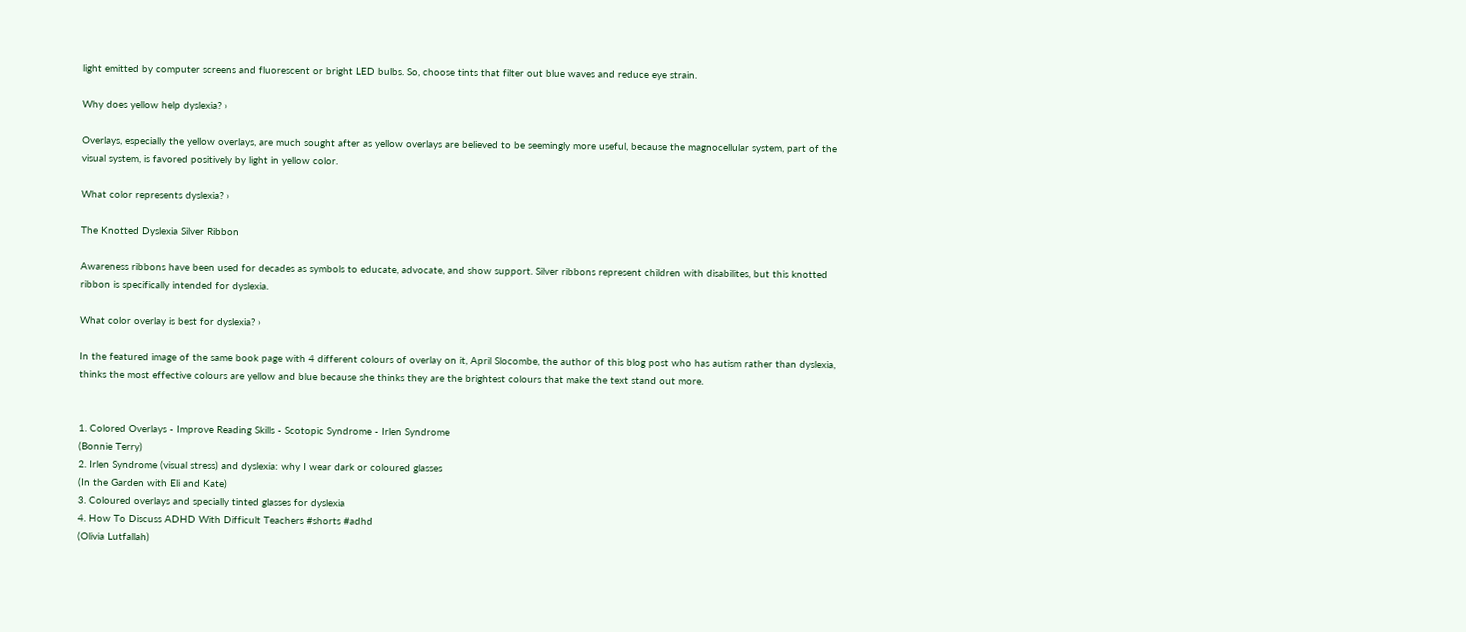light emitted by computer screens and fluorescent or bright LED bulbs. So, choose tints that filter out blue waves and reduce eye strain.

Why does yellow help dyslexia? ›

Overlays, especially the yellow overlays, are much sought after as yellow overlays are believed to be seemingly more useful, because the magnocellular system, part of the visual system, is favored positively by light in yellow color.

What color represents dyslexia? ›

The Knotted Dyslexia Silver Ribbon

Awareness ribbons have been used for decades as symbols to educate, advocate, and show support. Silver ribbons represent children with disabilites, but this knotted ribbon is specifically intended for dyslexia.

What color overlay is best for dyslexia? ›

In the featured image of the same book page with 4 different colours of overlay on it, April Slocombe, the author of this blog post who has autism rather than dyslexia, thinks the most effective colours are yellow and blue because she thinks they are the brightest colours that make the text stand out more.


1. Colored Overlays - Improve Reading Skills - Scotopic Syndrome - Irlen Syndrome
(Bonnie Terry)
2. Irlen Syndrome (visual stress) and dyslexia: why I wear dark or coloured glasses
(In the Garden with Eli and Kate)
3. Coloured overlays and specially tinted glasses for dyslexia
4. How To Discuss ADHD With Difficult Teachers #shorts #adhd
(Olivia Lutfallah)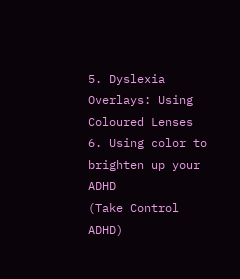5. Dyslexia Overlays: Using Coloured Lenses
6. Using color to brighten up your ADHD
(Take Control ADHD)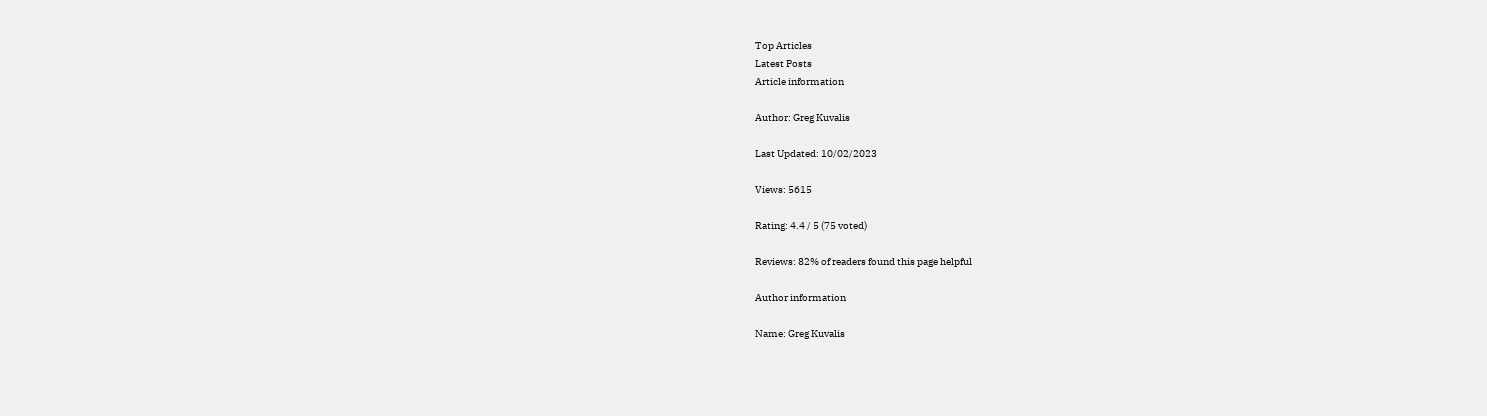Top Articles
Latest Posts
Article information

Author: Greg Kuvalis

Last Updated: 10/02/2023

Views: 5615

Rating: 4.4 / 5 (75 voted)

Reviews: 82% of readers found this page helpful

Author information

Name: Greg Kuvalis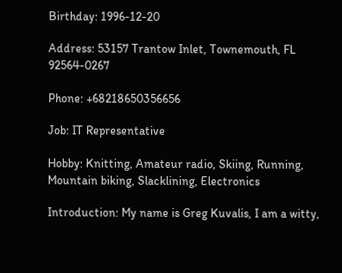Birthday: 1996-12-20

Address: 53157 Trantow Inlet, Townemouth, FL 92564-0267

Phone: +68218650356656

Job: IT Representative

Hobby: Knitting, Amateur radio, Skiing, Running, Mountain biking, Slacklining, Electronics

Introduction: My name is Greg Kuvalis, I am a witty,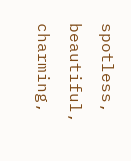spotless, beautiful, charming,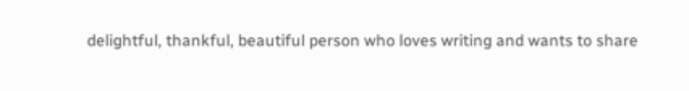delightful, thankful, beautiful person who loves writing and wants to share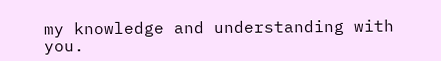my knowledge and understanding with you.